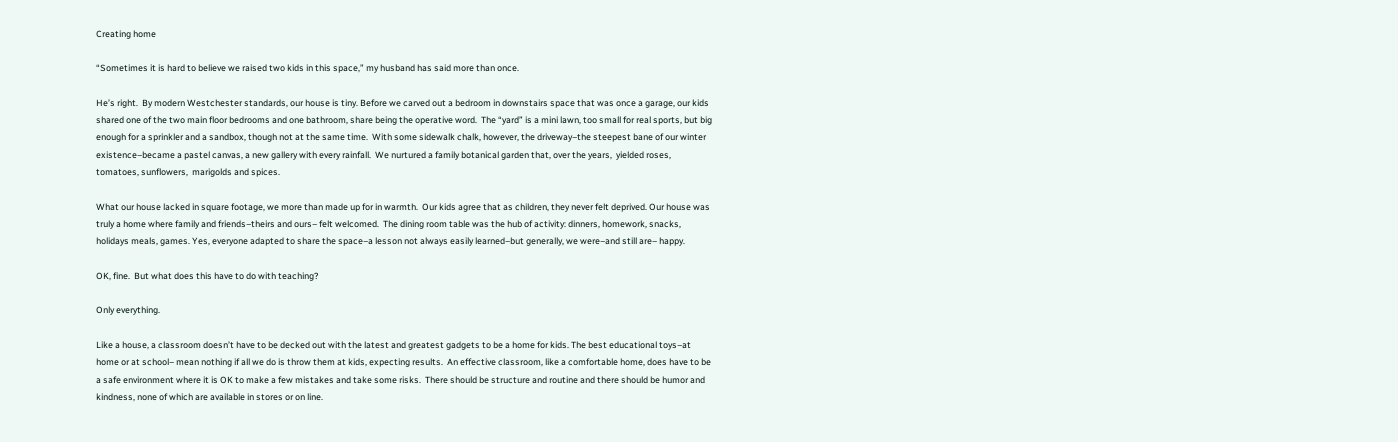Creating home

“Sometimes it is hard to believe we raised two kids in this space,” my husband has said more than once.

He’s right.  By modern Westchester standards, our house is tiny. Before we carved out a bedroom in downstairs space that was once a garage, our kids shared one of the two main floor bedrooms and one bathroom, share being the operative word.  The “yard” is a mini lawn, too small for real sports, but big enough for a sprinkler and a sandbox, though not at the same time.  With some sidewalk chalk, however, the driveway–the steepest bane of our winter existence–became a pastel canvas, a new gallery with every rainfall.  We nurtured a family botanical garden that, over the years,  yielded roses, tomatoes, sunflowers,  marigolds and spices.

What our house lacked in square footage, we more than made up for in warmth.  Our kids agree that as children, they never felt deprived. Our house was truly a home where family and friends–theirs and ours– felt welcomed.  The dining room table was the hub of activity: dinners, homework, snacks, holidays meals, games. Yes, everyone adapted to share the space–a lesson not always easily learned–but generally, we were–and still are– happy.

OK, fine.  But what does this have to do with teaching?

Only everything.

Like a house, a classroom doesn’t have to be decked out with the latest and greatest gadgets to be a home for kids. The best educational toys–at home or at school– mean nothing if all we do is throw them at kids, expecting results.  An effective classroom, like a comfortable home, does have to be a safe environment where it is OK to make a few mistakes and take some risks.  There should be structure and routine and there should be humor and kindness, none of which are available in stores or on line.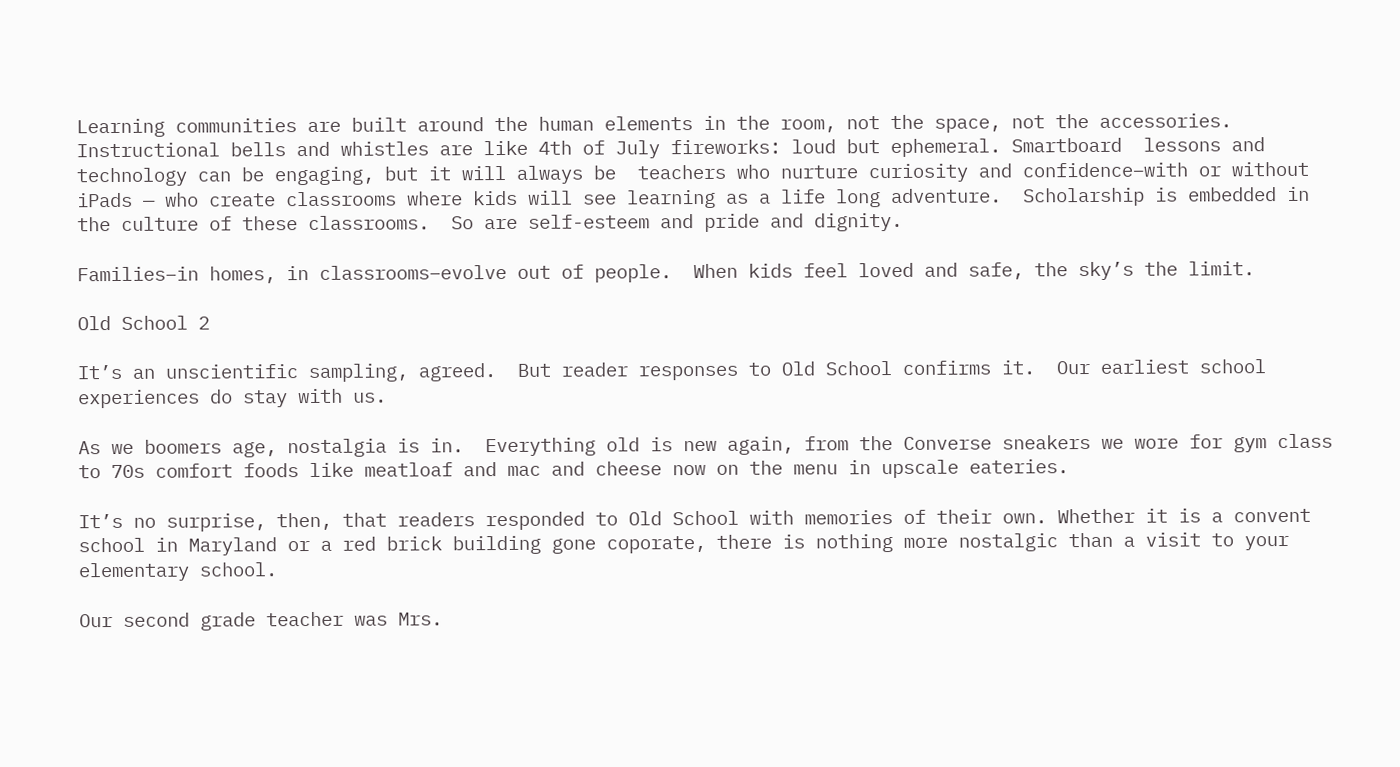Learning communities are built around the human elements in the room, not the space, not the accessories.  Instructional bells and whistles are like 4th of July fireworks: loud but ephemeral. Smartboard  lessons and technology can be engaging, but it will always be  teachers who nurture curiosity and confidence–with or without iPads — who create classrooms where kids will see learning as a life long adventure.  Scholarship is embedded in the culture of these classrooms.  So are self-esteem and pride and dignity.

Families–in homes, in classrooms–evolve out of people.  When kids feel loved and safe, the sky’s the limit.

Old School 2

It’s an unscientific sampling, agreed.  But reader responses to Old School confirms it.  Our earliest school experiences do stay with us.

As we boomers age, nostalgia is in.  Everything old is new again, from the Converse sneakers we wore for gym class to 70s comfort foods like meatloaf and mac and cheese now on the menu in upscale eateries.

It’s no surprise, then, that readers responded to Old School with memories of their own. Whether it is a convent school in Maryland or a red brick building gone coporate, there is nothing more nostalgic than a visit to your elementary school.

Our second grade teacher was Mrs.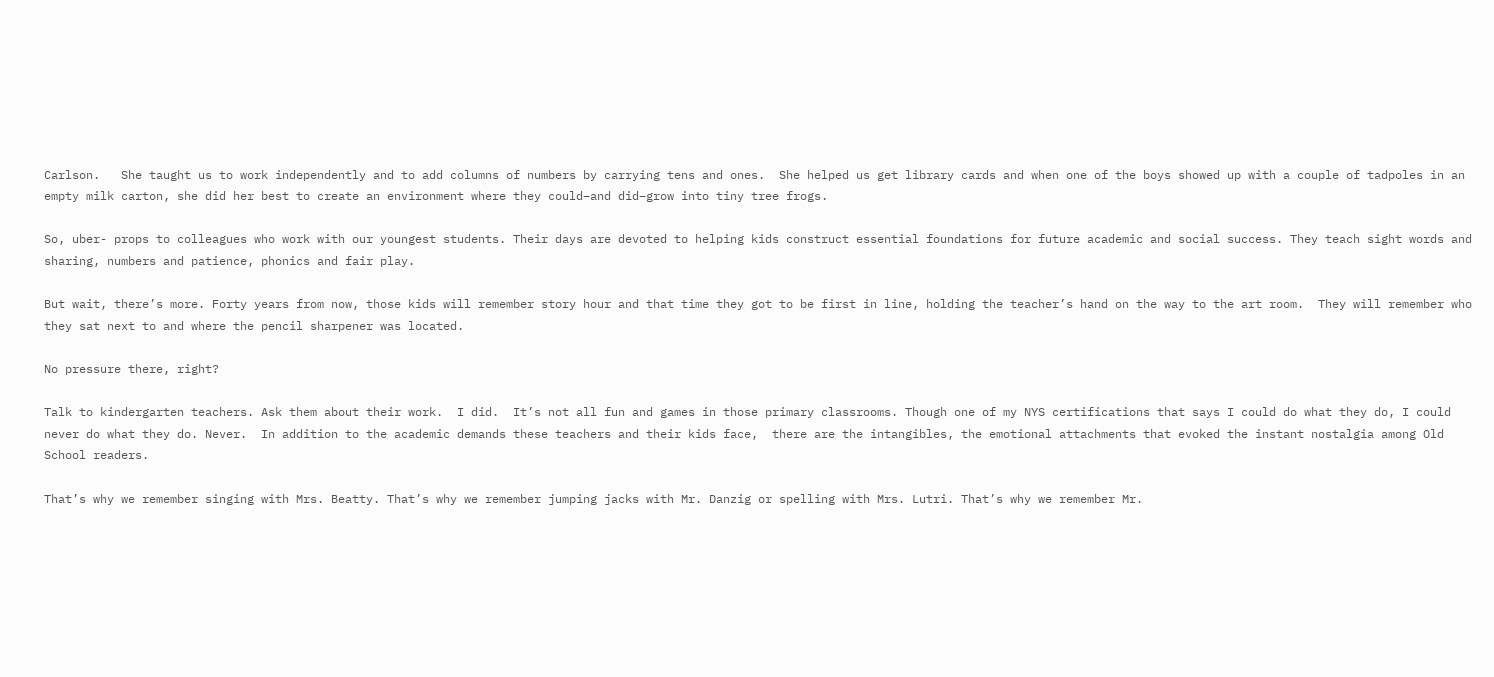Carlson.   She taught us to work independently and to add columns of numbers by carrying tens and ones.  She helped us get library cards and when one of the boys showed up with a couple of tadpoles in an empty milk carton, she did her best to create an environment where they could–and did–grow into tiny tree frogs.

So, uber- props to colleagues who work with our youngest students. Their days are devoted to helping kids construct essential foundations for future academic and social success. They teach sight words and sharing, numbers and patience, phonics and fair play.

But wait, there’s more. Forty years from now, those kids will remember story hour and that time they got to be first in line, holding the teacher’s hand on the way to the art room.  They will remember who they sat next to and where the pencil sharpener was located.

No pressure there, right?

Talk to kindergarten teachers. Ask them about their work.  I did.  It’s not all fun and games in those primary classrooms. Though one of my NYS certifications that says I could do what they do, I could never do what they do. Never.  In addition to the academic demands these teachers and their kids face,  there are the intangibles, the emotional attachments that evoked the instant nostalgia among Old School readers.

That’s why we remember singing with Mrs. Beatty. That’s why we remember jumping jacks with Mr. Danzig or spelling with Mrs. Lutri. That’s why we remember Mr.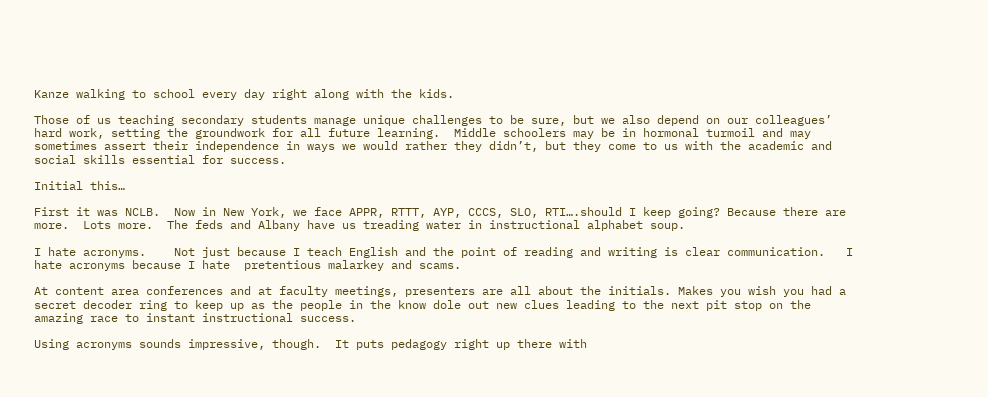Kanze walking to school every day right along with the kids.

Those of us teaching secondary students manage unique challenges to be sure, but we also depend on our colleagues’ hard work, setting the groundwork for all future learning.  Middle schoolers may be in hormonal turmoil and may sometimes assert their independence in ways we would rather they didn’t, but they come to us with the academic and social skills essential for success.

Initial this…

First it was NCLB.  Now in New York, we face APPR, RTTT, AYP, CCCS, SLO, RTI….should I keep going? Because there are more.  Lots more.  The feds and Albany have us treading water in instructional alphabet soup.

I hate acronyms.    Not just because I teach English and the point of reading and writing is clear communication.   I hate acronyms because I hate  pretentious malarkey and scams.

At content area conferences and at faculty meetings, presenters are all about the initials. Makes you wish you had a secret decoder ring to keep up as the people in the know dole out new clues leading to the next pit stop on the amazing race to instant instructional success.

Using acronyms sounds impressive, though.  It puts pedagogy right up there with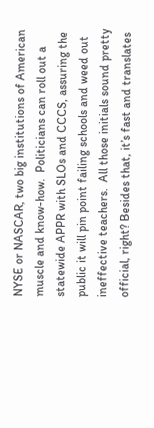NYSE or NASCAR, two big institutions of American muscle and know-how.  Politicians can roll out a statewide APPR with SLOs and CCCS, assuring the public it will pin point failing schools and weed out ineffective teachers.  All those initials sound pretty official, right? Besides that, it’s fast and translates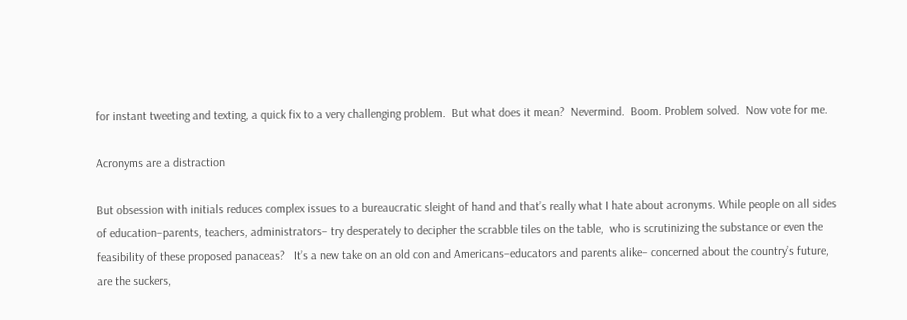for instant tweeting and texting, a quick fix to a very challenging problem.  But what does it mean?  Nevermind.  Boom. Problem solved.  Now vote for me.

Acronyms are a distraction

But obsession with initials reduces complex issues to a bureaucratic sleight of hand and that’s really what I hate about acronyms. While people on all sides of education–parents, teachers, administrators– try desperately to decipher the scrabble tiles on the table,  who is scrutinizing the substance or even the feasibility of these proposed panaceas?   It’s a new take on an old con and Americans–educators and parents alike– concerned about the country’s future, are the suckers,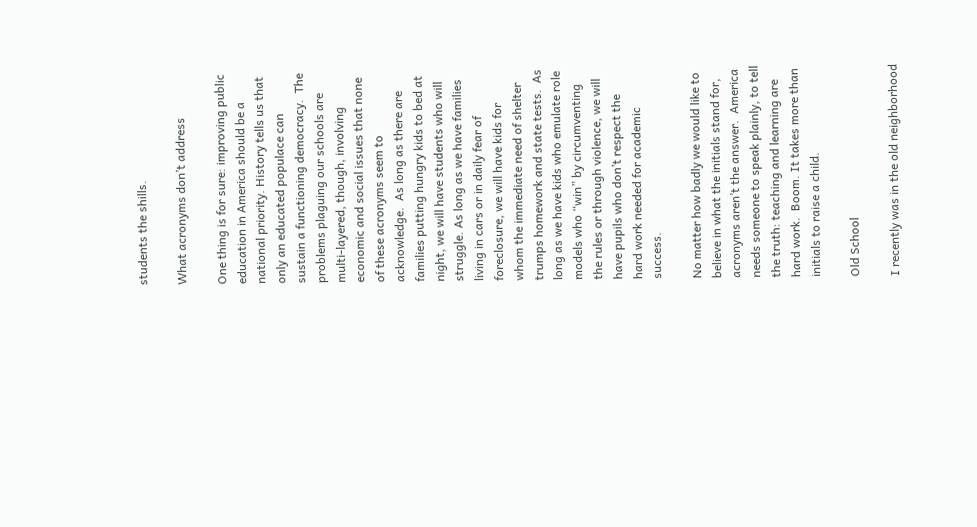students the shills.

What acronyms don’t address

One thing is for sure: improving public education in America should be a national priority. History tells us that only an educated populace can sustain a functioning democracy.  The problems plaguing our schools are multi-layered, though, involving economic and social issues that none of these acronyms seem to acknowledge.  As long as there are families putting hungry kids to bed at night, we will have students who will struggle. As long as we have families living in cars or in daily fear of foreclosure, we will have kids for whom the immediate need of shelter trumps homework and state tests.  As long as we have kids who emulate role models who “win” by circumventing the rules or through violence, we will have pupils who don’t respect the hard work needed for academic success.

No matter how badly we would like to believe in what the initials stand for, acronyms aren’t the answer.  America needs someone to speak plainly, to tell the truth: teaching and learning are hard work.  Boom. It takes more than initials to raise a child.

Old School

I recently was in the old neighborhood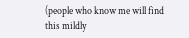(people who know me will find this mildly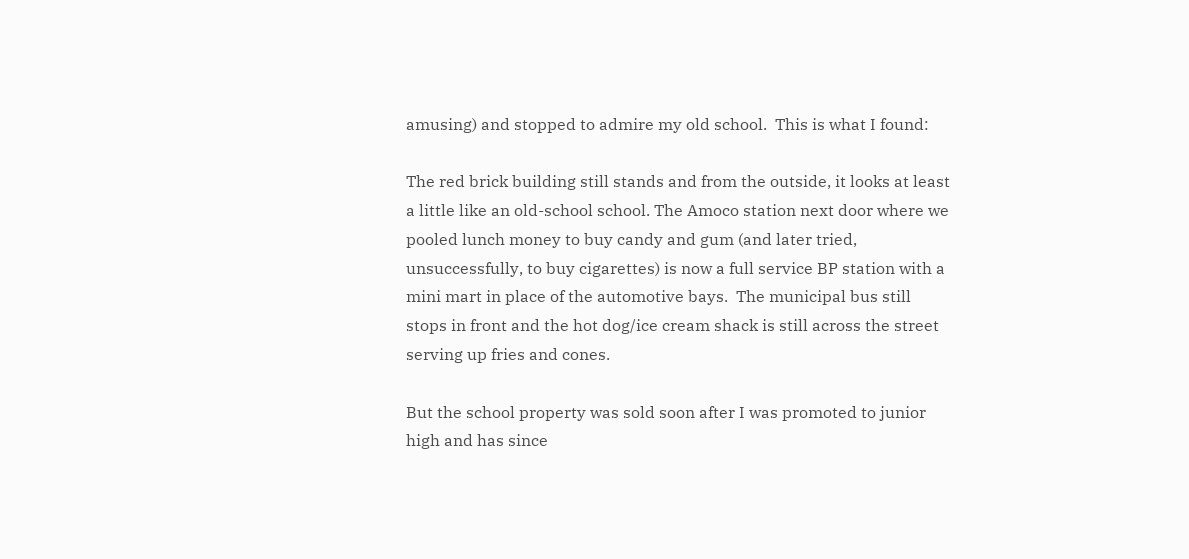amusing) and stopped to admire my old school.  This is what I found:

The red brick building still stands and from the outside, it looks at least a little like an old-school school. The Amoco station next door where we pooled lunch money to buy candy and gum (and later tried, unsuccessfully, to buy cigarettes) is now a full service BP station with a mini mart in place of the automotive bays.  The municipal bus still stops in front and the hot dog/ice cream shack is still across the street serving up fries and cones.

But the school property was sold soon after I was promoted to junior high and has since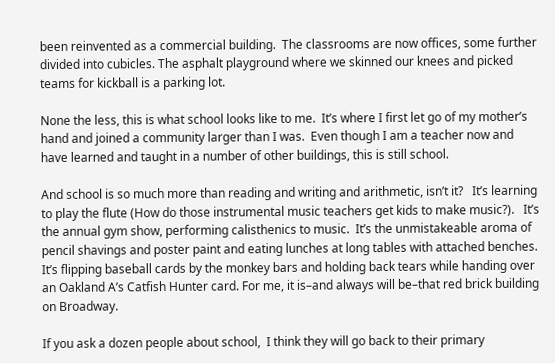been reinvented as a commercial building.  The classrooms are now offices, some further divided into cubicles. The asphalt playground where we skinned our knees and picked teams for kickball is a parking lot.

None the less, this is what school looks like to me.  It’s where I first let go of my mother’s hand and joined a community larger than I was.  Even though I am a teacher now and have learned and taught in a number of other buildings, this is still school.

And school is so much more than reading and writing and arithmetic, isn’t it?   It’s learning to play the flute (How do those instrumental music teachers get kids to make music?).   It’s the annual gym show, performing calisthenics to music.  It’s the unmistakeable aroma of pencil shavings and poster paint and eating lunches at long tables with attached benches.  It’s flipping baseball cards by the monkey bars and holding back tears while handing over an Oakland A’s Catfish Hunter card. For me, it is–and always will be–that red brick building on Broadway.

If you ask a dozen people about school,  I think they will go back to their primary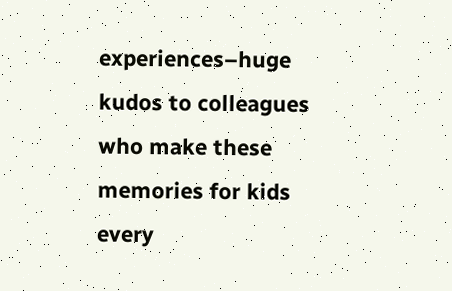experiences–huge kudos to colleagues who make these memories for kids every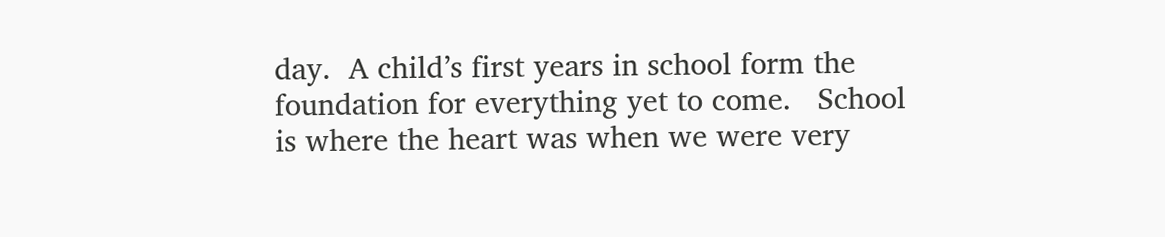day.  A child’s first years in school form the foundation for everything yet to come.   School is where the heart was when we were very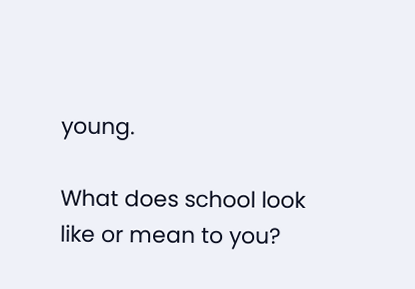young.

What does school look like or mean to you?